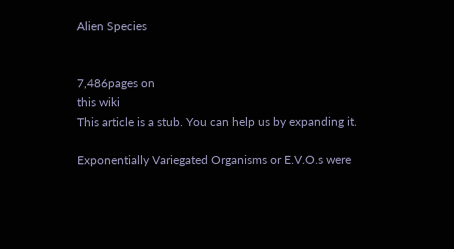Alien Species


7,486pages on
this wiki
This article is a stub. You can help us by expanding it.

Exponentially Variegated Organisms or E.V.O.s were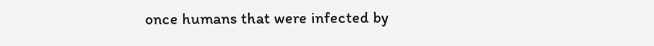once humans that were infected by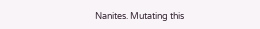Nanites. Mutating this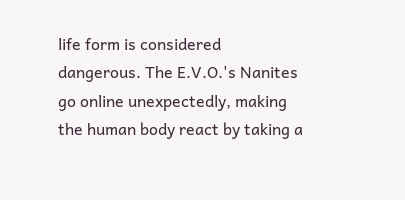life form is considered dangerous. The E.V.O.'s Nanites go online unexpectedly, making the human body react by taking a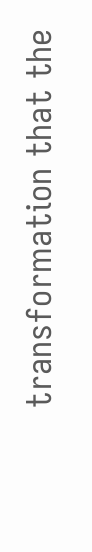transformation that the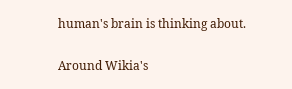human's brain is thinking about.

Around Wikia's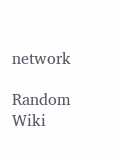network

Random Wiki